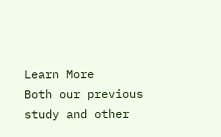Learn More
Both our previous study and other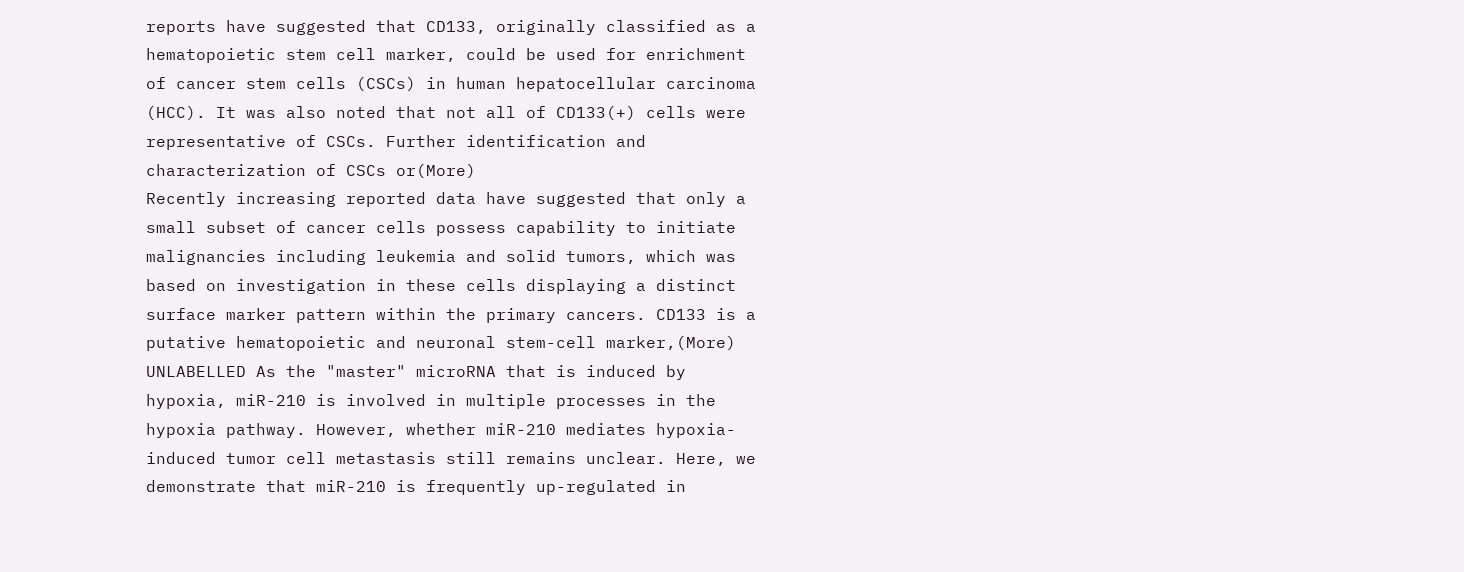reports have suggested that CD133, originally classified as a hematopoietic stem cell marker, could be used for enrichment of cancer stem cells (CSCs) in human hepatocellular carcinoma (HCC). It was also noted that not all of CD133(+) cells were representative of CSCs. Further identification and characterization of CSCs or(More)
Recently increasing reported data have suggested that only a small subset of cancer cells possess capability to initiate malignancies including leukemia and solid tumors, which was based on investigation in these cells displaying a distinct surface marker pattern within the primary cancers. CD133 is a putative hematopoietic and neuronal stem-cell marker,(More)
UNLABELLED As the "master" microRNA that is induced by hypoxia, miR-210 is involved in multiple processes in the hypoxia pathway. However, whether miR-210 mediates hypoxia-induced tumor cell metastasis still remains unclear. Here, we demonstrate that miR-210 is frequently up-regulated in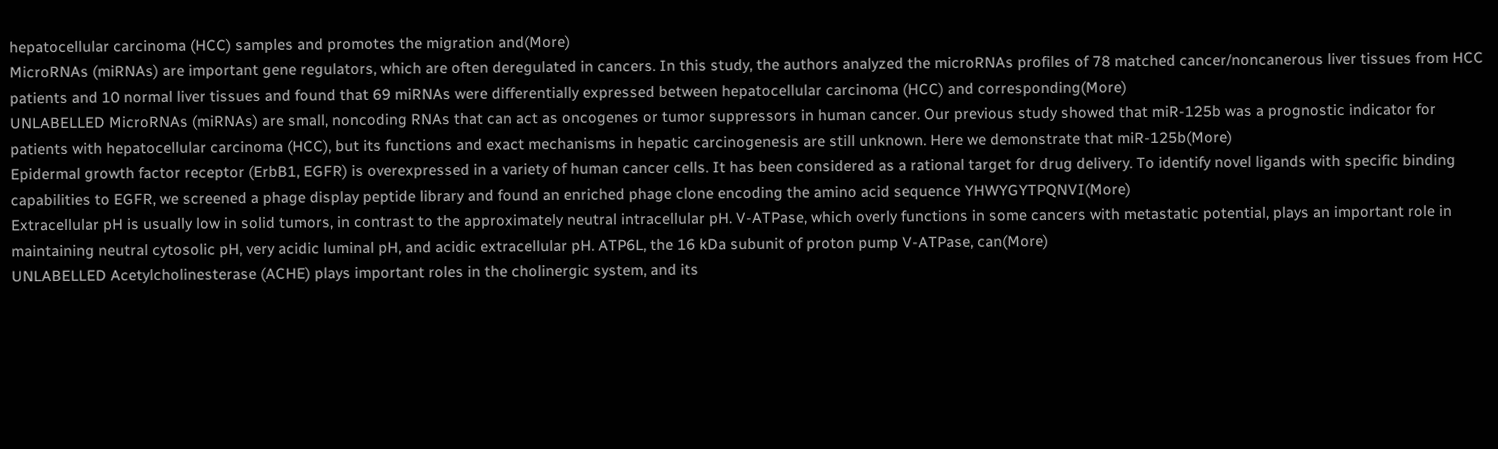hepatocellular carcinoma (HCC) samples and promotes the migration and(More)
MicroRNAs (miRNAs) are important gene regulators, which are often deregulated in cancers. In this study, the authors analyzed the microRNAs profiles of 78 matched cancer/noncanerous liver tissues from HCC patients and 10 normal liver tissues and found that 69 miRNAs were differentially expressed between hepatocellular carcinoma (HCC) and corresponding(More)
UNLABELLED MicroRNAs (miRNAs) are small, noncoding RNAs that can act as oncogenes or tumor suppressors in human cancer. Our previous study showed that miR-125b was a prognostic indicator for patients with hepatocellular carcinoma (HCC), but its functions and exact mechanisms in hepatic carcinogenesis are still unknown. Here we demonstrate that miR-125b(More)
Epidermal growth factor receptor (ErbB1, EGFR) is overexpressed in a variety of human cancer cells. It has been considered as a rational target for drug delivery. To identify novel ligands with specific binding capabilities to EGFR, we screened a phage display peptide library and found an enriched phage clone encoding the amino acid sequence YHWYGYTPQNVI(More)
Extracellular pH is usually low in solid tumors, in contrast to the approximately neutral intracellular pH. V-ATPase, which overly functions in some cancers with metastatic potential, plays an important role in maintaining neutral cytosolic pH, very acidic luminal pH, and acidic extracellular pH. ATP6L, the 16 kDa subunit of proton pump V-ATPase, can(More)
UNLABELLED Acetylcholinesterase (ACHE) plays important roles in the cholinergic system, and its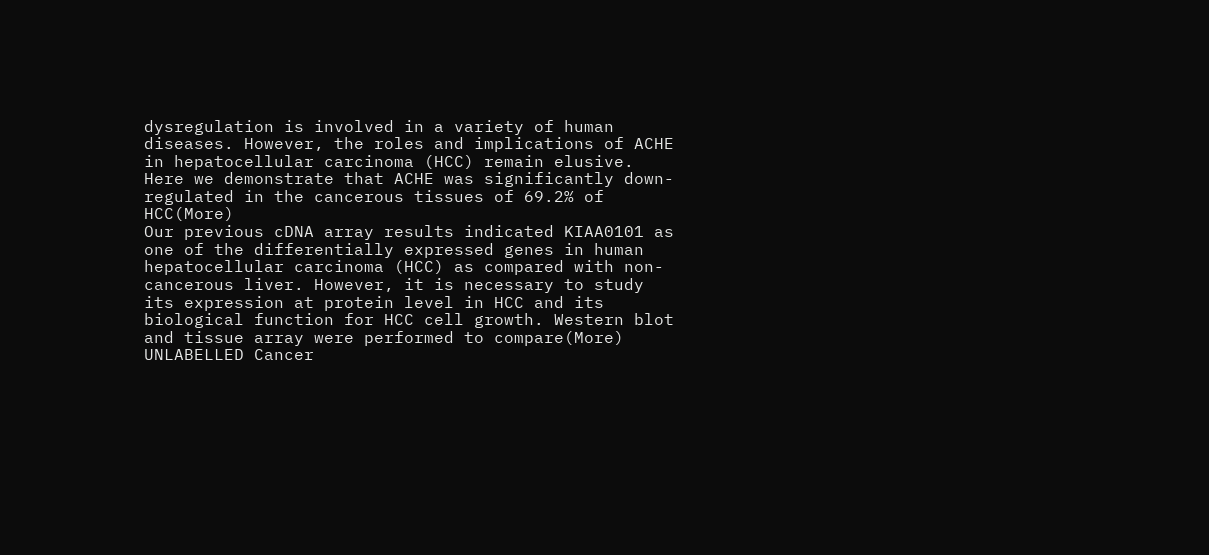dysregulation is involved in a variety of human diseases. However, the roles and implications of ACHE in hepatocellular carcinoma (HCC) remain elusive. Here we demonstrate that ACHE was significantly down-regulated in the cancerous tissues of 69.2% of HCC(More)
Our previous cDNA array results indicated KIAA0101 as one of the differentially expressed genes in human hepatocellular carcinoma (HCC) as compared with non-cancerous liver. However, it is necessary to study its expression at protein level in HCC and its biological function for HCC cell growth. Western blot and tissue array were performed to compare(More)
UNLABELLED Cancer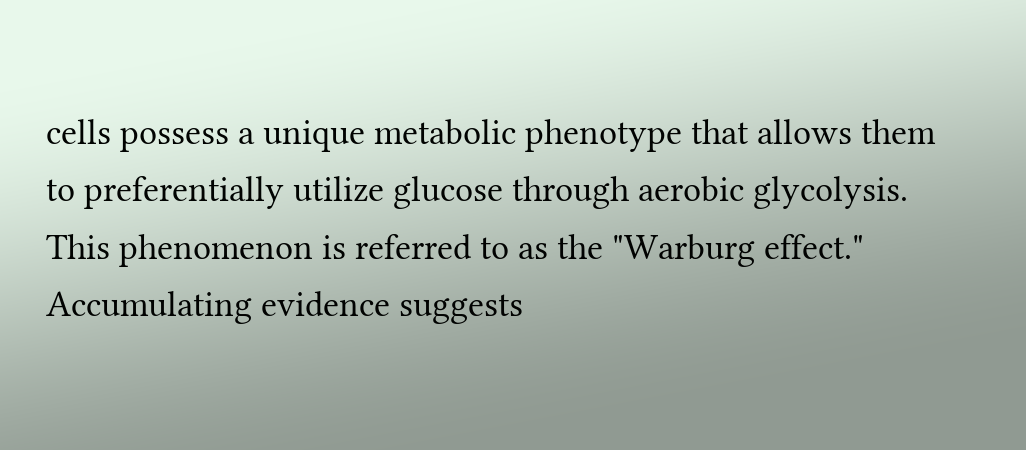cells possess a unique metabolic phenotype that allows them to preferentially utilize glucose through aerobic glycolysis. This phenomenon is referred to as the "Warburg effect." Accumulating evidence suggests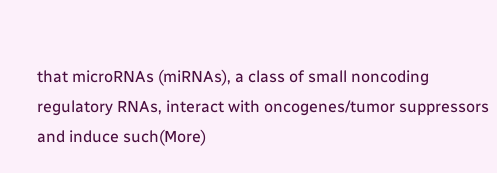that microRNAs (miRNAs), a class of small noncoding regulatory RNAs, interact with oncogenes/tumor suppressors and induce such(More)